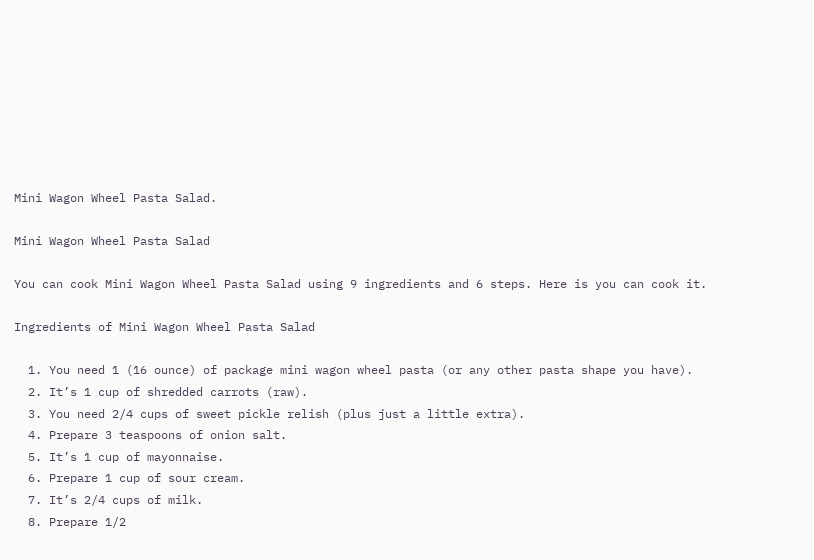Mini Wagon Wheel Pasta Salad.

Mini Wagon Wheel Pasta Salad

You can cook Mini Wagon Wheel Pasta Salad using 9 ingredients and 6 steps. Here is you can cook it.

Ingredients of Mini Wagon Wheel Pasta Salad

  1. You need 1 (16 ounce) of package mini wagon wheel pasta (or any other pasta shape you have).
  2. It’s 1 cup of shredded carrots (raw).
  3. You need 2/4 cups of sweet pickle relish (plus just a little extra).
  4. Prepare 3 teaspoons of onion salt.
  5. It’s 1 cup of mayonnaise.
  6. Prepare 1 cup of sour cream.
  7. It’s 2/4 cups of milk.
  8. Prepare 1/2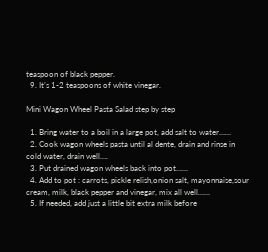teaspoon of black pepper.
  9. It’s 1-2 teaspoons of white vinegar.

Mini Wagon Wheel Pasta Salad step by step

  1. Bring water to a boil in a large pot, add salt to water……
  2. Cook wagon wheels pasta until al dente, drain and rinse in cold water, drain well….
  3. Put drained wagon wheels back into pot……
  4. Add to pot : carrots, pickle relish,onion salt, mayonnaise,sour cream, milk, black pepper and vinegar, mix all well……
  5. If needed, add just a little bit extra milk before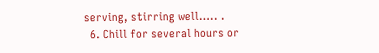serving, stirring well….. .
  6. Chill for several hours or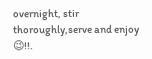overnight, stir thoroughly,serve and enjoy 😉!!.